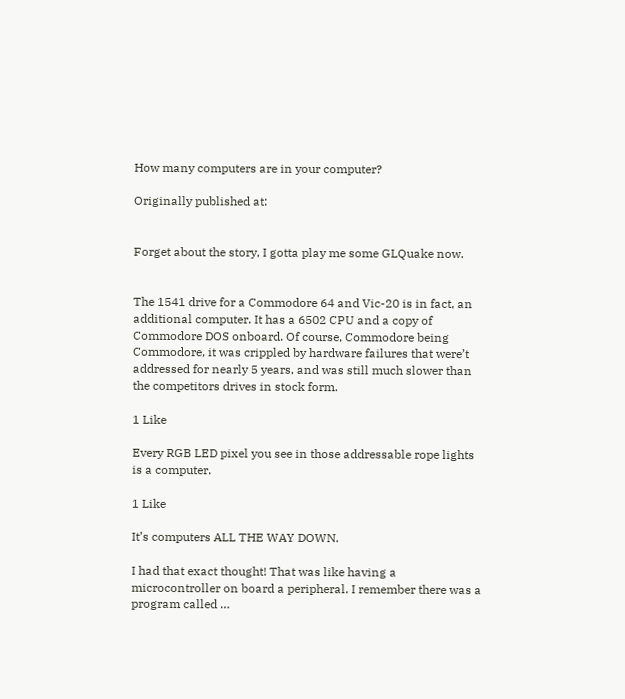How many computers are in your computer?

Originally published at:


Forget about the story, I gotta play me some GLQuake now.


The 1541 drive for a Commodore 64 and Vic-20 is in fact, an additional computer. It has a 6502 CPU and a copy of Commodore DOS onboard. Of course, Commodore being Commodore, it was crippled by hardware failures that were’t addressed for nearly 5 years, and was still much slower than the competitors drives in stock form.

1 Like

Every RGB LED pixel you see in those addressable rope lights is a computer.

1 Like

It’s computers ALL THE WAY DOWN.

I had that exact thought! That was like having a microcontroller on board a peripheral. I remember there was a program called …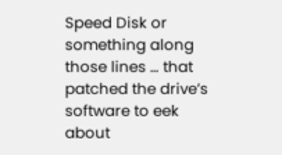Speed Disk or something along those lines … that patched the drive’s software to eek about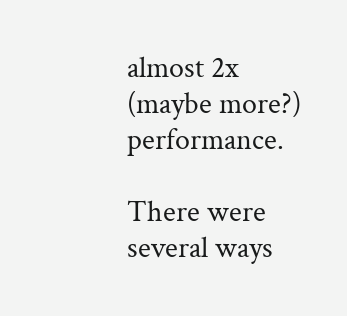almost 2x (maybe more?) performance.

There were several ways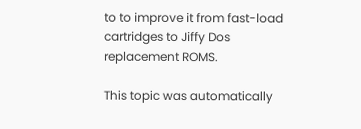to to improve it from fast-load cartridges to Jiffy Dos replacement ROMS.

This topic was automatically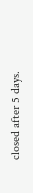closed after 5 days.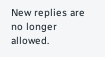New replies are no longer allowed.